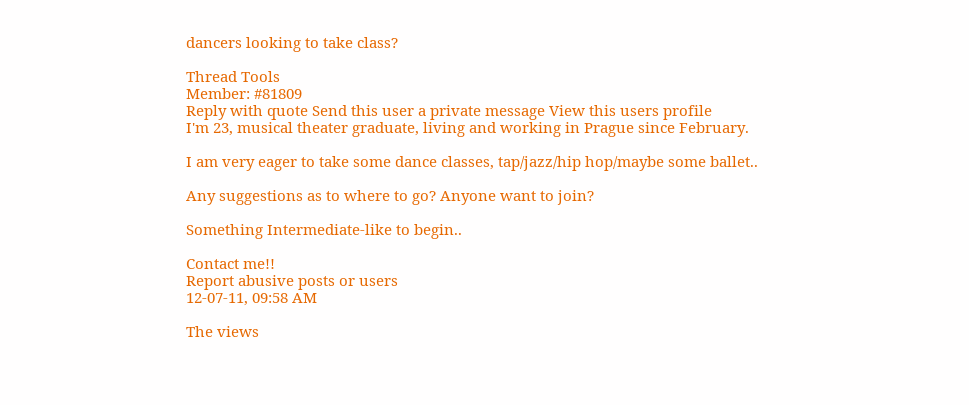dancers looking to take class?

Thread Tools
Member: #81809
Reply with quote Send this user a private message View this users profile
I'm 23, musical theater graduate, living and working in Prague since February.

I am very eager to take some dance classes, tap/jazz/hip hop/maybe some ballet..

Any suggestions as to where to go? Anyone want to join?

Something Intermediate-like to begin..

Contact me!!
Report abusive posts or users
12-07-11, 09:58 AM

The views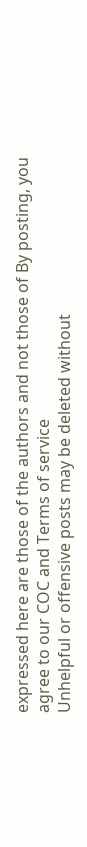expressed here are those of the authors and not those of By posting, you agree to our COC and Terms of service
Unhelpful or offensive posts may be deleted without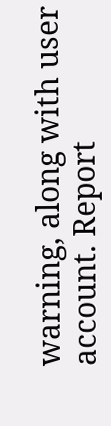warning, along with user account. Report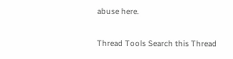abuse here.

Thread Tools Search this Thread